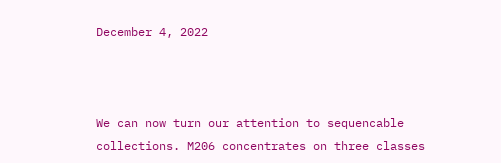December 4, 2022



We can now turn our attention to sequencable collections. M206 concentrates on three classes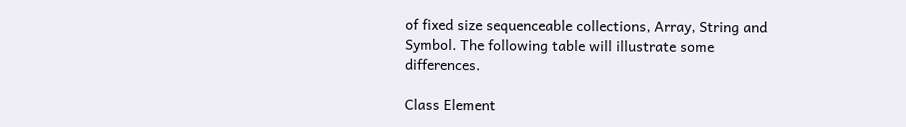of fixed size sequenceable collections, Array, String and Symbol. The following table will illustrate some differences.

Class Element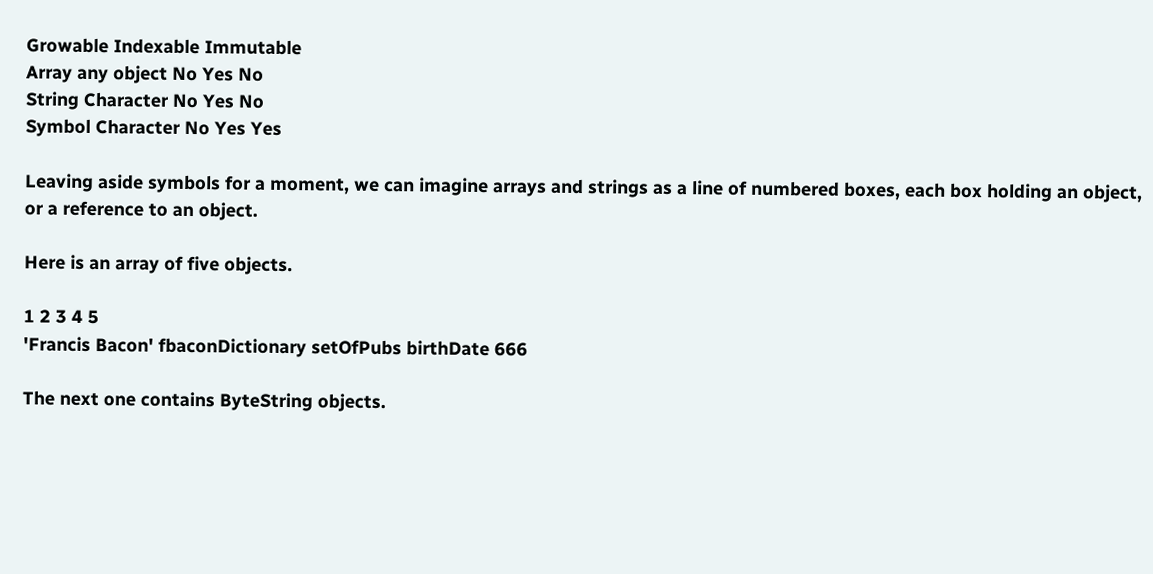Growable Indexable Immutable
Array any object No Yes No
String Character No Yes No
Symbol Character No Yes Yes

Leaving aside symbols for a moment, we can imagine arrays and strings as a line of numbered boxes, each box holding an object, or a reference to an object.

Here is an array of five objects.

1 2 3 4 5
'Francis Bacon' fbaconDictionary setOfPubs birthDate 666

The next one contains ByteString objects.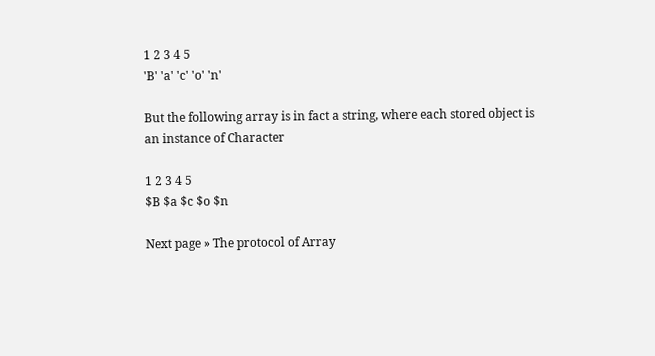1 2 3 4 5
'B' 'a' 'c' 'o' 'n'

But the following array is in fact a string, where each stored object is an instance of Character

1 2 3 4 5
$B $a $c $o $n

Next page » The protocol of Array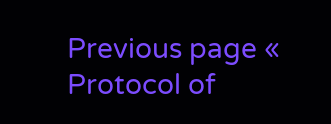Previous page « Protocol of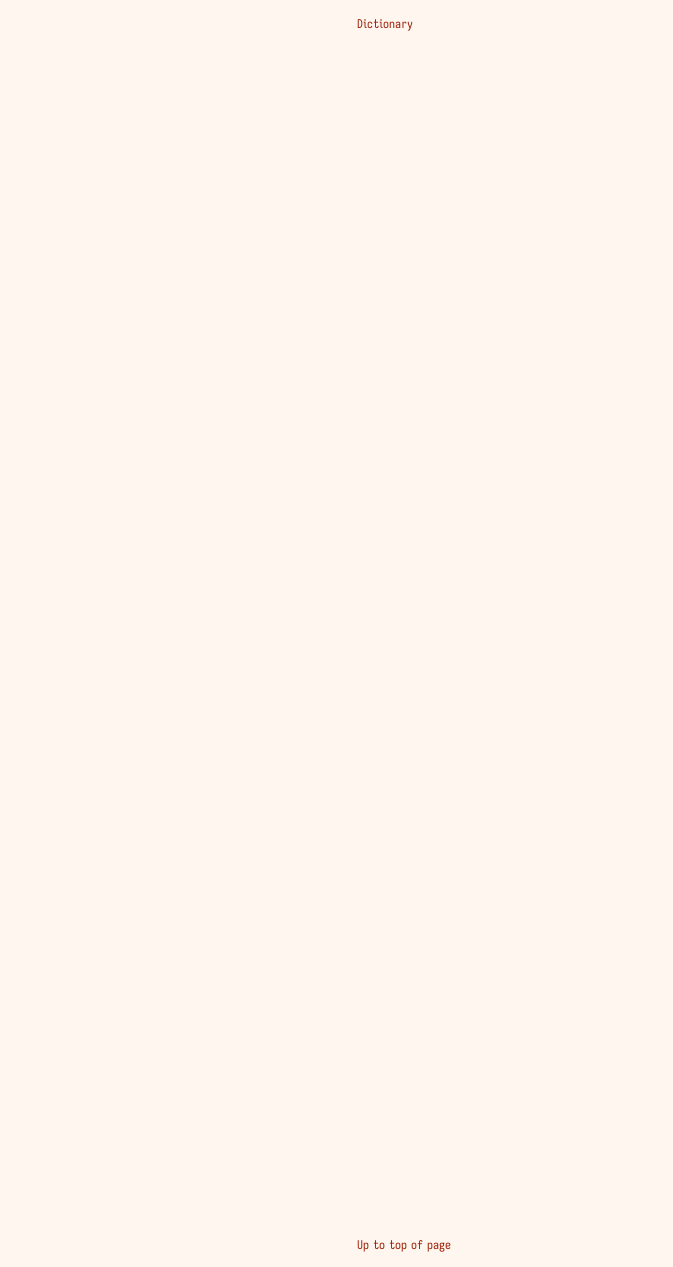Dictionary
































































Up to top of page